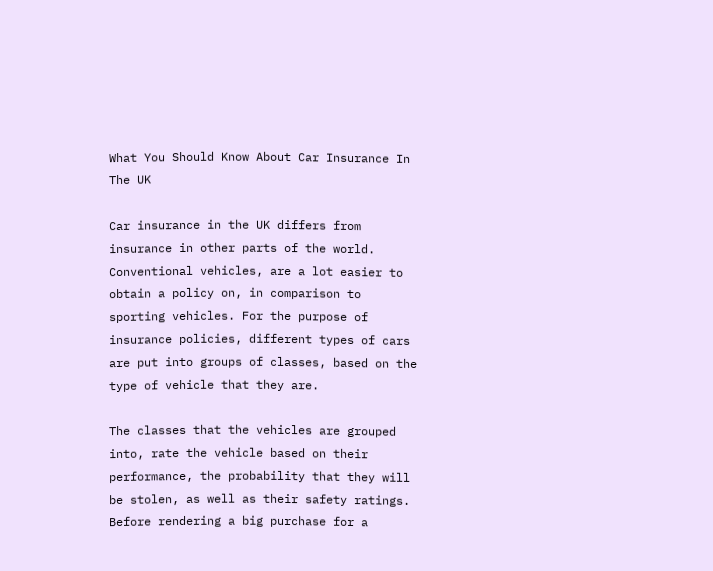What You Should Know About Car Insurance In The UK

Car insurance in the UK differs from insurance in other parts of the world. Conventional vehicles, are a lot easier to obtain a policy on, in comparison to sporting vehicles. For the purpose of insurance policies, different types of cars are put into groups of classes, based on the type of vehicle that they are.

The classes that the vehicles are grouped into, rate the vehicle based on their performance, the probability that they will be stolen, as well as their safety ratings. Before rendering a big purchase for a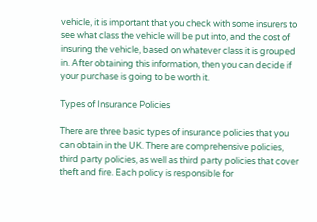vehicle, it is important that you check with some insurers to see what class the vehicle will be put into, and the cost of insuring the vehicle, based on whatever class it is grouped in. After obtaining this information, then you can decide if your purchase is going to be worth it.

Types of Insurance Policies

There are three basic types of insurance policies that you can obtain in the UK. There are comprehensive policies, third party policies, as well as third party policies that cover theft and fire. Each policy is responsible for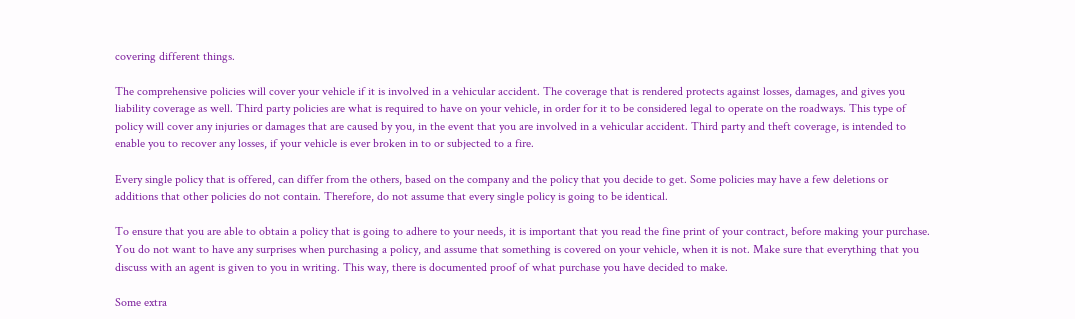covering different things.

The comprehensive policies will cover your vehicle if it is involved in a vehicular accident. The coverage that is rendered protects against losses, damages, and gives you liability coverage as well. Third party policies are what is required to have on your vehicle, in order for it to be considered legal to operate on the roadways. This type of policy will cover any injuries or damages that are caused by you, in the event that you are involved in a vehicular accident. Third party and theft coverage, is intended to enable you to recover any losses, if your vehicle is ever broken in to or subjected to a fire.

Every single policy that is offered, can differ from the others, based on the company and the policy that you decide to get. Some policies may have a few deletions or additions that other policies do not contain. Therefore, do not assume that every single policy is going to be identical.

To ensure that you are able to obtain a policy that is going to adhere to your needs, it is important that you read the fine print of your contract, before making your purchase. You do not want to have any surprises when purchasing a policy, and assume that something is covered on your vehicle, when it is not. Make sure that everything that you discuss with an agent is given to you in writing. This way, there is documented proof of what purchase you have decided to make.

Some extra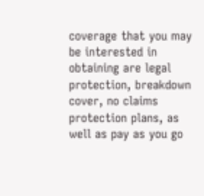coverage that you may be interested in obtaining are legal protection, breakdown cover, no claims protection plans, as well as pay as you go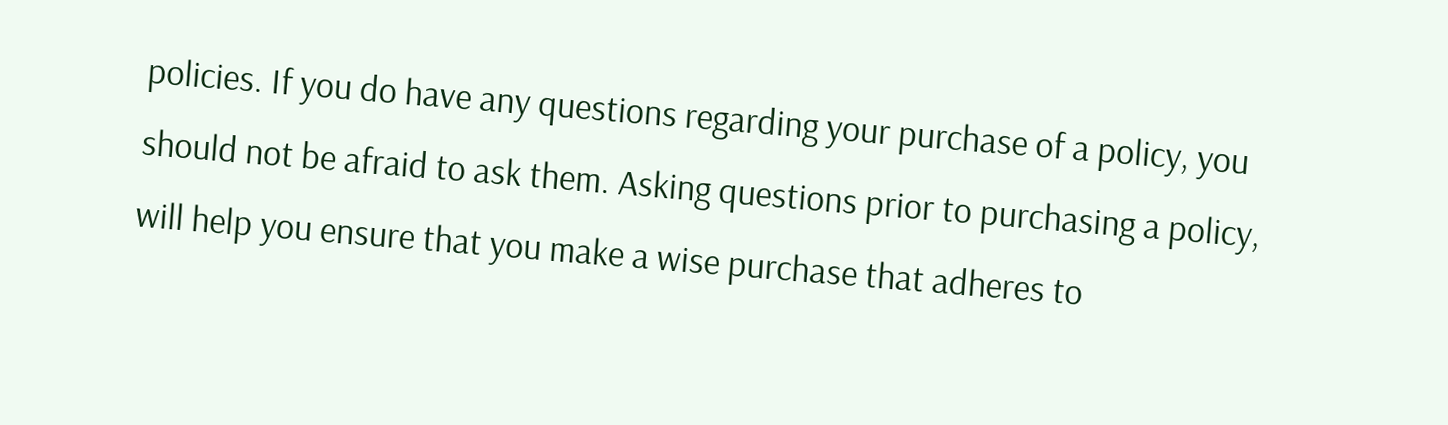policies. If you do have any questions regarding your purchase of a policy, you should not be afraid to ask them. Asking questions prior to purchasing a policy, will help you ensure that you make a wise purchase that adheres to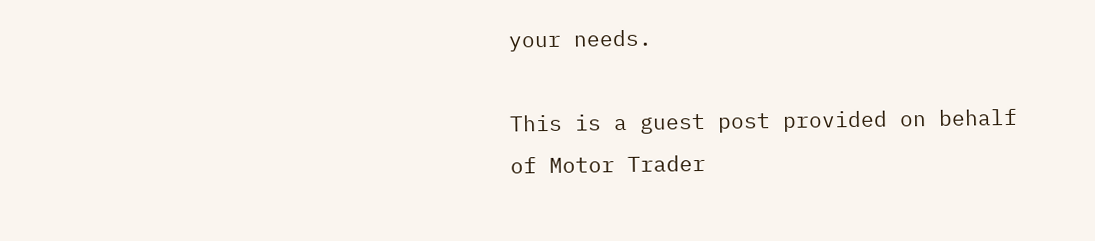your needs.

This is a guest post provided on behalf of Motor Trader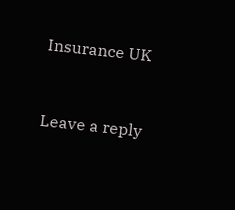Insurance UK


Leave a reply